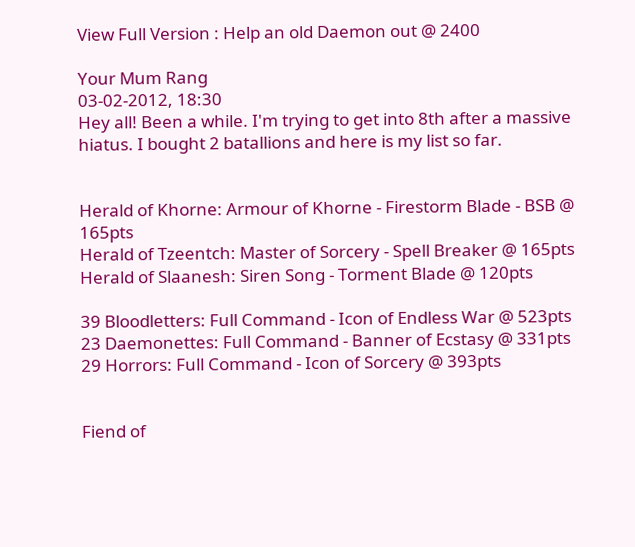View Full Version : Help an old Daemon out @ 2400

Your Mum Rang
03-02-2012, 18:30
Hey all! Been a while. I'm trying to get into 8th after a massive hiatus. I bought 2 batallions and here is my list so far.


Herald of Khorne: Armour of Khorne - Firestorm Blade - BSB @ 165pts
Herald of Tzeentch: Master of Sorcery - Spell Breaker @ 165pts
Herald of Slaanesh: Siren Song - Torment Blade @ 120pts

39 Bloodletters: Full Command - Icon of Endless War @ 523pts
23 Daemonettes: Full Command - Banner of Ecstasy @ 331pts
29 Horrors: Full Command - Icon of Sorcery @ 393pts


Fiend of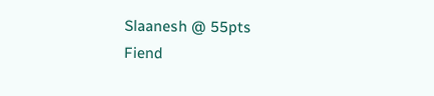Slaanesh @ 55pts
Fiend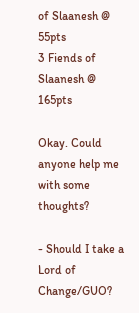of Slaanesh @ 55pts
3 Fiends of Slaanesh @ 165pts

Okay. Could anyone help me with some thoughts?

- Should I take a Lord of Change/GUO?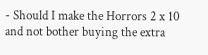- Should I make the Horrors 2 x 10 and not bother buying the extra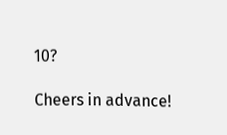10?

Cheers in advance!